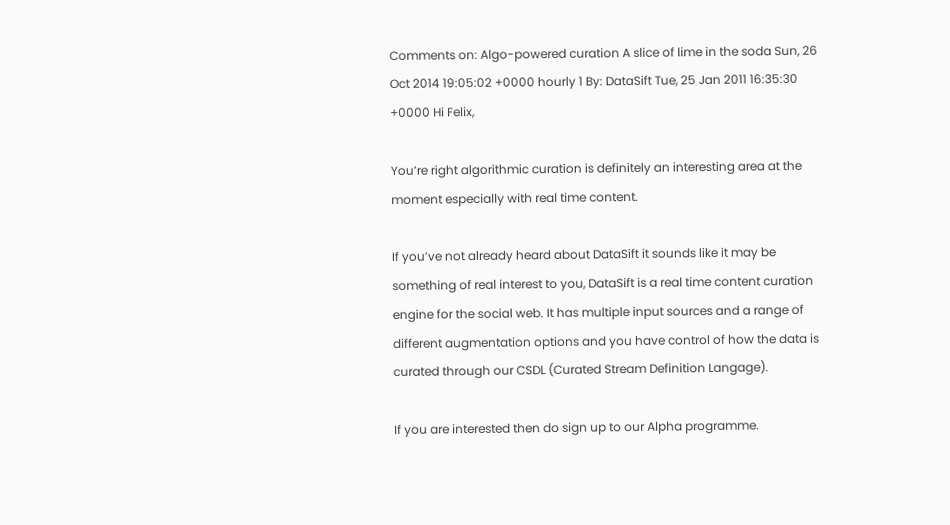Comments on: Algo-powered curation A slice of lime in the soda Sun, 26 Oct 2014 19:05:02 +0000 hourly 1 By: DataSift Tue, 25 Jan 2011 16:35:30 +0000 Hi Felix,

You’re right algorithmic curation is definitely an interesting area at the moment especially with real time content.

If you’ve not already heard about DataSift it sounds like it may be something of real interest to you, DataSift is a real time content curation engine for the social web. It has multiple input sources and a range of different augmentation options and you have control of how the data is curated through our CSDL (Curated Stream Definition Langage).

If you are interested then do sign up to our Alpha programme.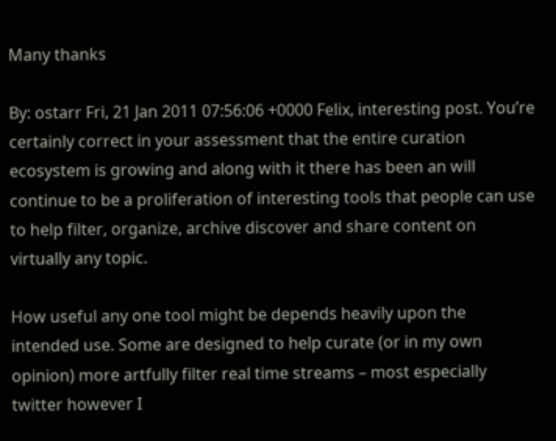Many thanks

By: ostarr Fri, 21 Jan 2011 07:56:06 +0000 Felix, interesting post. You’re certainly correct in your assessment that the entire curation ecosystem is growing and along with it there has been an will continue to be a proliferation of interesting tools that people can use to help filter, organize, archive discover and share content on virtually any topic.

How useful any one tool might be depends heavily upon the intended use. Some are designed to help curate (or in my own opinion) more artfully filter real time streams – most especially twitter however I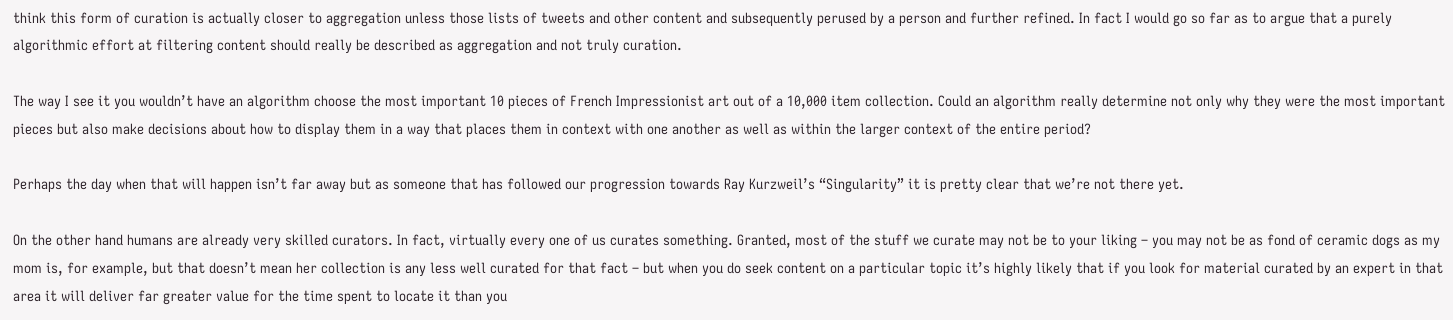think this form of curation is actually closer to aggregation unless those lists of tweets and other content and subsequently perused by a person and further refined. In fact I would go so far as to argue that a purely algorithmic effort at filtering content should really be described as aggregation and not truly curation.

The way I see it you wouldn’t have an algorithm choose the most important 10 pieces of French Impressionist art out of a 10,000 item collection. Could an algorithm really determine not only why they were the most important pieces but also make decisions about how to display them in a way that places them in context with one another as well as within the larger context of the entire period?

Perhaps the day when that will happen isn’t far away but as someone that has followed our progression towards Ray Kurzweil’s “Singularity” it is pretty clear that we’re not there yet.

On the other hand humans are already very skilled curators. In fact, virtually every one of us curates something. Granted, most of the stuff we curate may not be to your liking – you may not be as fond of ceramic dogs as my mom is, for example, but that doesn’t mean her collection is any less well curated for that fact – but when you do seek content on a particular topic it’s highly likely that if you look for material curated by an expert in that area it will deliver far greater value for the time spent to locate it than you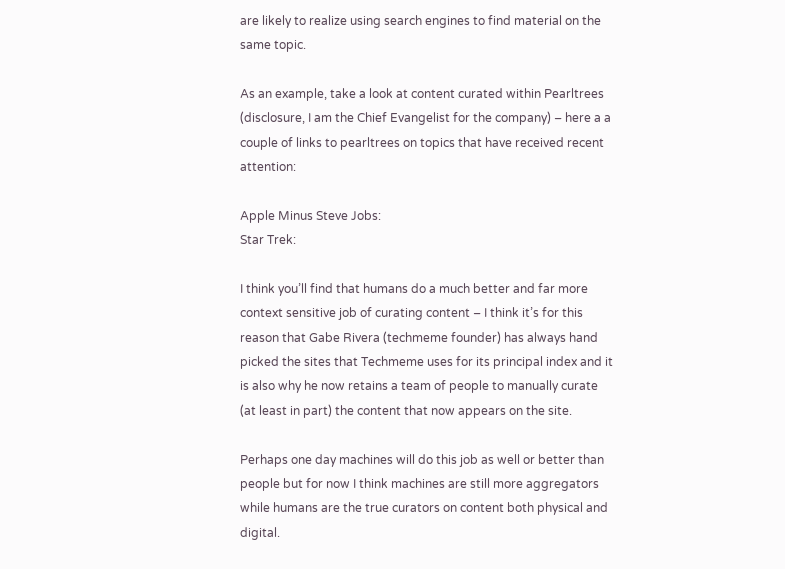are likely to realize using search engines to find material on the same topic.

As an example, take a look at content curated within Pearltrees (disclosure, I am the Chief Evangelist for the company) – here a a couple of links to pearltrees on topics that have received recent attention:

Apple Minus Steve Jobs:
Star Trek:

I think you’ll find that humans do a much better and far more context sensitive job of curating content – I think it’s for this reason that Gabe Rivera (techmeme founder) has always hand picked the sites that Techmeme uses for its principal index and it is also why he now retains a team of people to manually curate (at least in part) the content that now appears on the site.

Perhaps one day machines will do this job as well or better than people but for now I think machines are still more aggregators while humans are the true curators on content both physical and digital.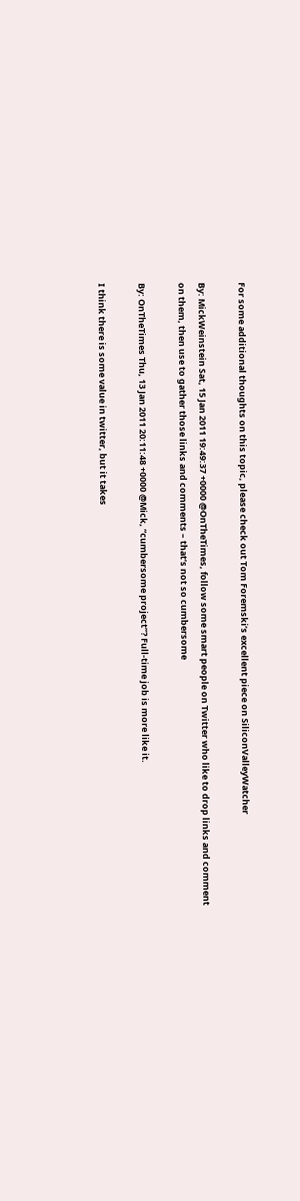For some additional thoughts on this topic, please check out Tom Foremski’s excellent piece on SiliconValleyWatcher

By: MickWeinstein Sat, 15 Jan 2011 19:49:37 +0000 @OnTheTimes, follow some smart people on Twitter who like to drop links and comment on them, then use to gather those links and comments – that’s not so cumbersome

By: OnTheTimes Thu, 13 Jan 2011 20:11:48 +0000 @Mick, “cumbersome project”? Full-time job is more like it.

I think there is some value in twitter, but it takes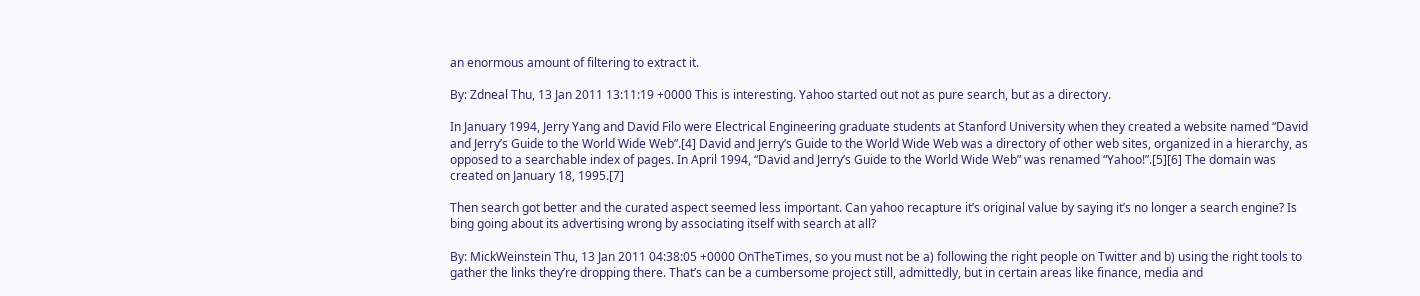an enormous amount of filtering to extract it.

By: Zdneal Thu, 13 Jan 2011 13:11:19 +0000 This is interesting. Yahoo started out not as pure search, but as a directory.

In January 1994, Jerry Yang and David Filo were Electrical Engineering graduate students at Stanford University when they created a website named “David and Jerry’s Guide to the World Wide Web”.[4] David and Jerry’s Guide to the World Wide Web was a directory of other web sites, organized in a hierarchy, as opposed to a searchable index of pages. In April 1994, “David and Jerry’s Guide to the World Wide Web” was renamed “Yahoo!”.[5][6] The domain was created on January 18, 1995.[7]

Then search got better and the curated aspect seemed less important. Can yahoo recapture it’s original value by saying it’s no longer a search engine? Is bing going about its advertising wrong by associating itself with search at all?

By: MickWeinstein Thu, 13 Jan 2011 04:38:05 +0000 OnTheTimes, so you must not be a) following the right people on Twitter and b) using the right tools to gather the links they’re dropping there. That’s can be a cumbersome project still, admittedly, but in certain areas like finance, media and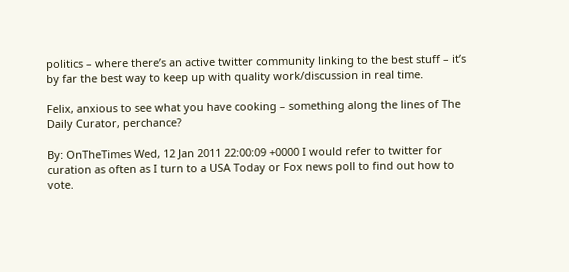politics – where there’s an active twitter community linking to the best stuff – it’s by far the best way to keep up with quality work/discussion in real time.

Felix, anxious to see what you have cooking – something along the lines of The Daily Curator, perchance?

By: OnTheTimes Wed, 12 Jan 2011 22:00:09 +0000 I would refer to twitter for curation as often as I turn to a USA Today or Fox news poll to find out how to vote.